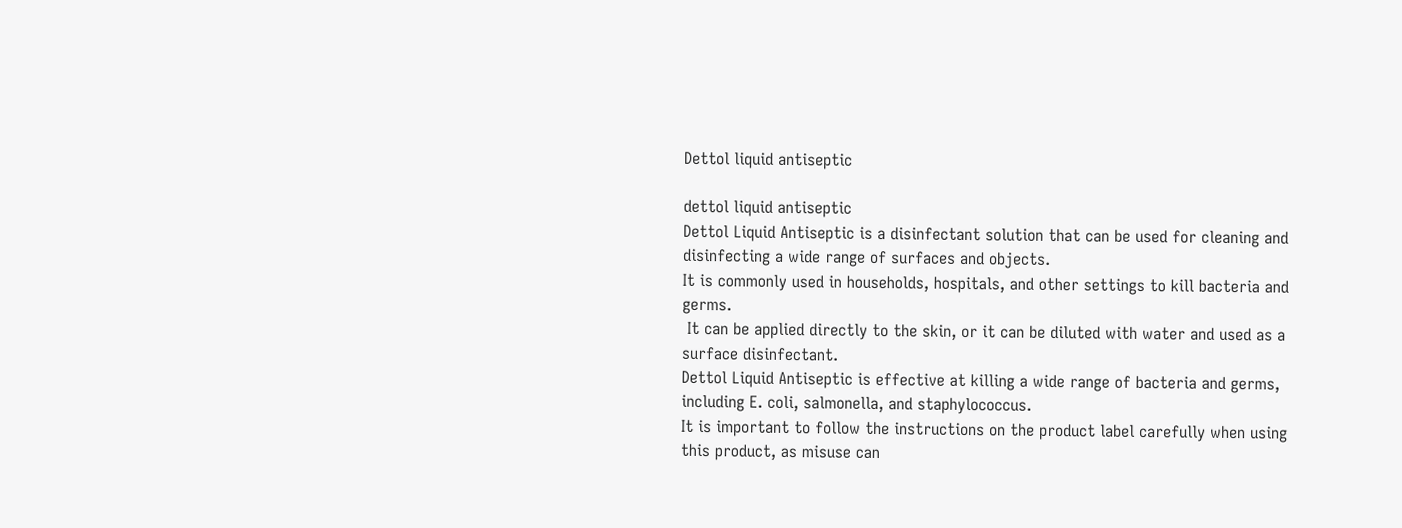Dettol liquid antiseptic

dettol liquid antiseptic
Dettol Liquid Antiseptic is a disinfectant solution that can be used for cleaning and disinfecting a wide range of surfaces and objects.
It is commonly used in households, hospitals, and other settings to kill bacteria and germs.
 It can be applied directly to the skin, or it can be diluted with water and used as a surface disinfectant.
Dettol Liquid Antiseptic is effective at killing a wide range of bacteria and germs, including E. coli, salmonella, and staphylococcus.
It is important to follow the instructions on the product label carefully when using this product, as misuse can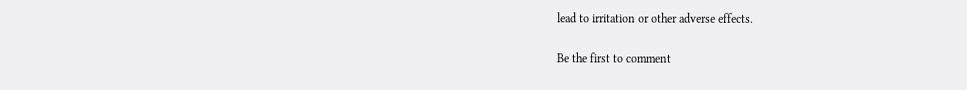lead to irritation or other adverse effects.

Be the first to comment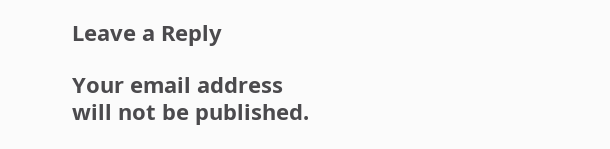Leave a Reply

Your email address will not be published.